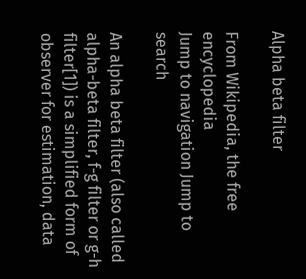Alpha beta filter

From Wikipedia, the free encyclopedia
Jump to navigation Jump to search

An alpha beta filter (also called alpha-beta filter, f-g filter or g-h filter[1]) is a simplified form of observer for estimation, data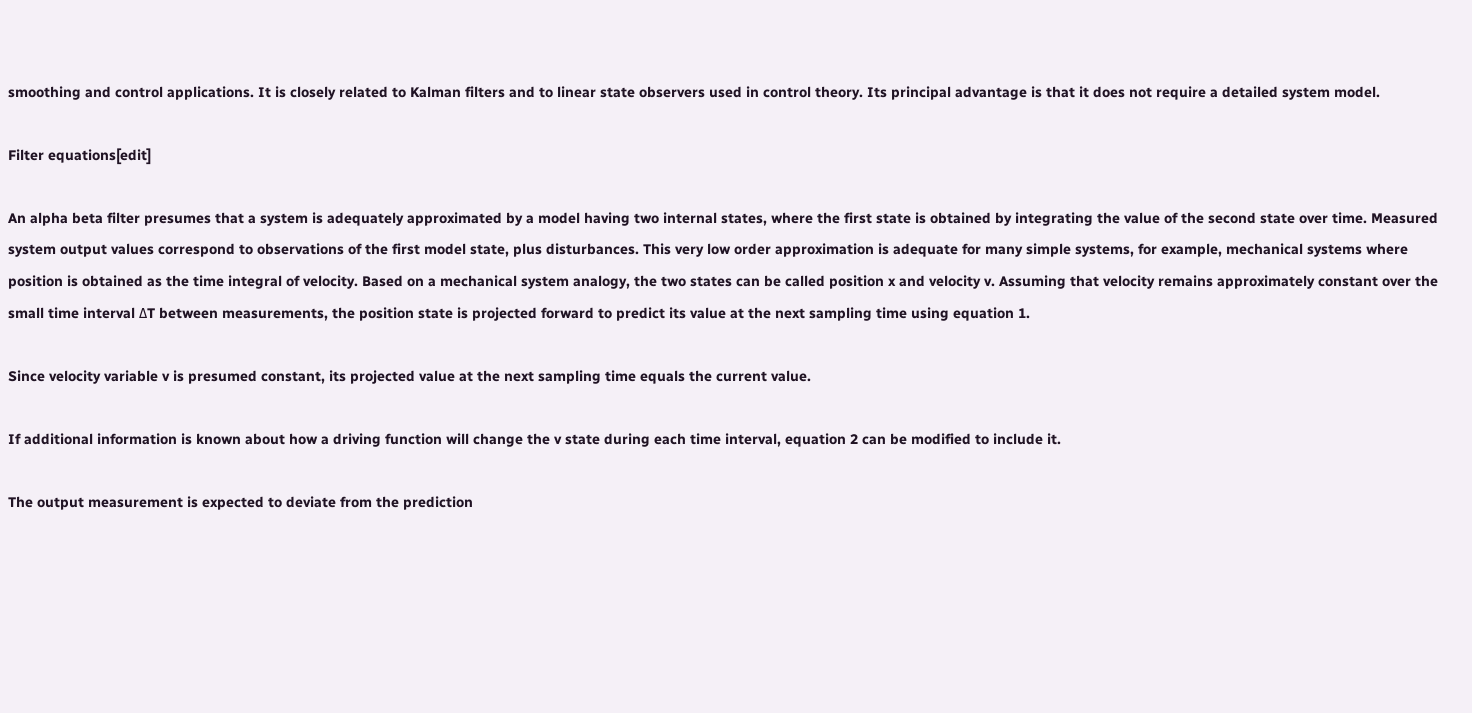smoothing and control applications. It is closely related to Kalman filters and to linear state observers used in control theory. Its principal advantage is that it does not require a detailed system model.

Filter equations[edit]

An alpha beta filter presumes that a system is adequately approximated by a model having two internal states, where the first state is obtained by integrating the value of the second state over time. Measured system output values correspond to observations of the first model state, plus disturbances. This very low order approximation is adequate for many simple systems, for example, mechanical systems where position is obtained as the time integral of velocity. Based on a mechanical system analogy, the two states can be called position x and velocity v. Assuming that velocity remains approximately constant over the small time interval ΔT between measurements, the position state is projected forward to predict its value at the next sampling time using equation 1.

Since velocity variable v is presumed constant, its projected value at the next sampling time equals the current value.

If additional information is known about how a driving function will change the v state during each time interval, equation 2 can be modified to include it.

The output measurement is expected to deviate from the prediction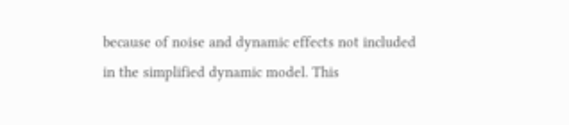because of noise and dynamic effects not included in the simplified dynamic model. This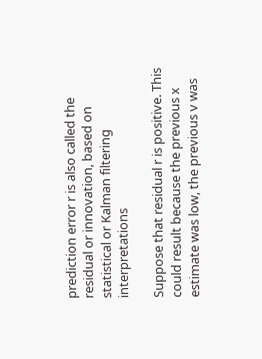prediction error r is also called the residual or innovation, based on statistical or Kalman filtering interpretations

Suppose that residual r is positive. This could result because the previous x estimate was low, the previous v was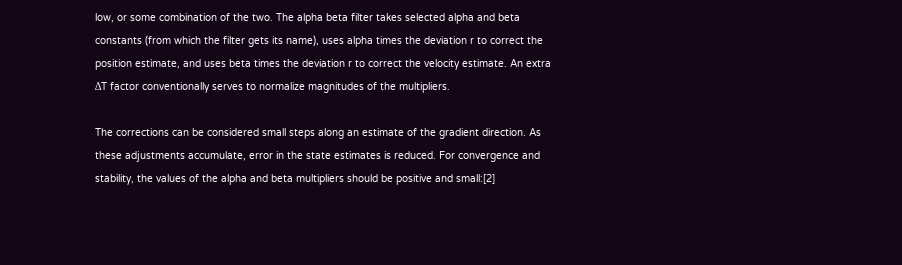low, or some combination of the two. The alpha beta filter takes selected alpha and beta constants (from which the filter gets its name), uses alpha times the deviation r to correct the position estimate, and uses beta times the deviation r to correct the velocity estimate. An extra ΔT factor conventionally serves to normalize magnitudes of the multipliers.

The corrections can be considered small steps along an estimate of the gradient direction. As these adjustments accumulate, error in the state estimates is reduced. For convergence and stability, the values of the alpha and beta multipliers should be positive and small:[2]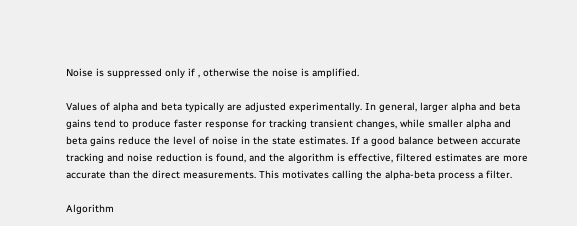Noise is suppressed only if , otherwise the noise is amplified.

Values of alpha and beta typically are adjusted experimentally. In general, larger alpha and beta gains tend to produce faster response for tracking transient changes, while smaller alpha and beta gains reduce the level of noise in the state estimates. If a good balance between accurate tracking and noise reduction is found, and the algorithm is effective, filtered estimates are more accurate than the direct measurements. This motivates calling the alpha-beta process a filter.

Algorithm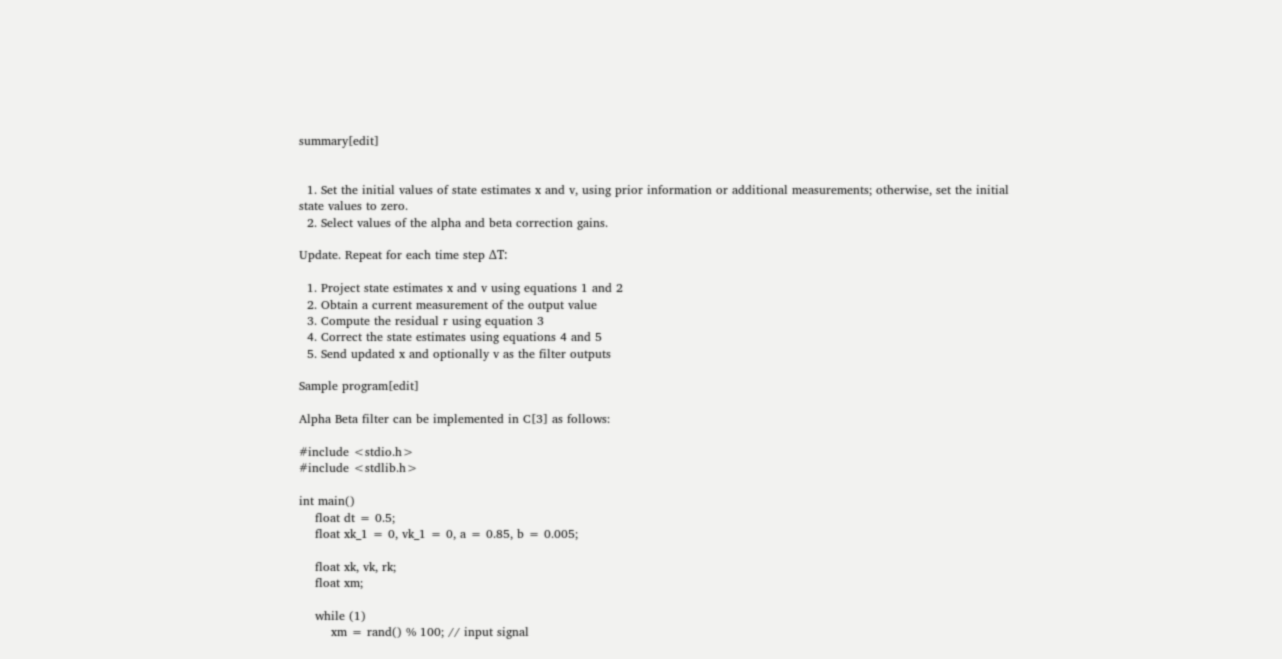summary[edit]


  1. Set the initial values of state estimates x and v, using prior information or additional measurements; otherwise, set the initial state values to zero.
  2. Select values of the alpha and beta correction gains.

Update. Repeat for each time step ΔT:

  1. Project state estimates x and v using equations 1 and 2
  2. Obtain a current measurement of the output value
  3. Compute the residual r using equation 3
  4. Correct the state estimates using equations 4 and 5
  5. Send updated x and optionally v as the filter outputs

Sample program[edit]

Alpha Beta filter can be implemented in C[3] as follows:

#include <stdio.h>
#include <stdlib.h>

int main()
    float dt = 0.5;
    float xk_1 = 0, vk_1 = 0, a = 0.85, b = 0.005;

    float xk, vk, rk;
    float xm;

    while (1)
        xm = rand() % 100; // input signal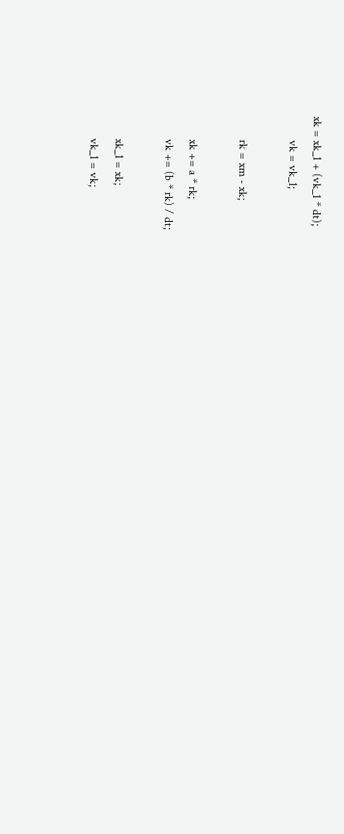xk = xk_1 + (vk_1 * dt);
        vk = vk_1;

        rk = xm - xk;

        xk += a * rk;
        vk += (b * rk) / dt;

        xk_1 = xk;
        vk_1 = vk;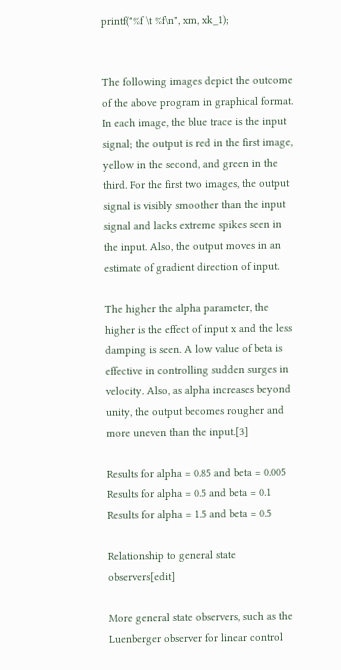printf("%f \t %f\n", xm, xk_1);


The following images depict the outcome of the above program in graphical format. In each image, the blue trace is the input signal; the output is red in the first image, yellow in the second, and green in the third. For the first two images, the output signal is visibly smoother than the input signal and lacks extreme spikes seen in the input. Also, the output moves in an estimate of gradient direction of input.

The higher the alpha parameter, the higher is the effect of input x and the less damping is seen. A low value of beta is effective in controlling sudden surges in velocity. Also, as alpha increases beyond unity, the output becomes rougher and more uneven than the input.[3]

Results for alpha = 0.85 and beta = 0.005
Results for alpha = 0.5 and beta = 0.1
Results for alpha = 1.5 and beta = 0.5

Relationship to general state observers[edit]

More general state observers, such as the Luenberger observer for linear control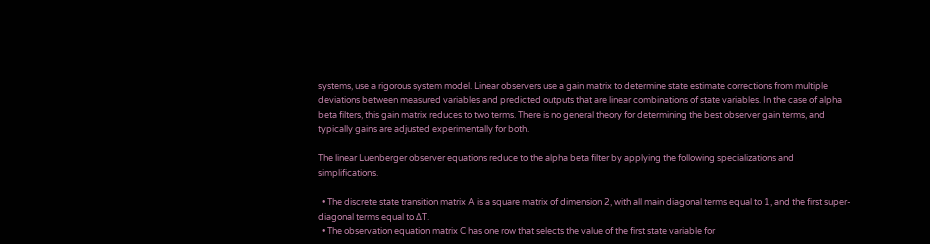systems, use a rigorous system model. Linear observers use a gain matrix to determine state estimate corrections from multiple deviations between measured variables and predicted outputs that are linear combinations of state variables. In the case of alpha beta filters, this gain matrix reduces to two terms. There is no general theory for determining the best observer gain terms, and typically gains are adjusted experimentally for both.

The linear Luenberger observer equations reduce to the alpha beta filter by applying the following specializations and simplifications.

  • The discrete state transition matrix A is a square matrix of dimension 2, with all main diagonal terms equal to 1, and the first super-diagonal terms equal to ΔT.
  • The observation equation matrix C has one row that selects the value of the first state variable for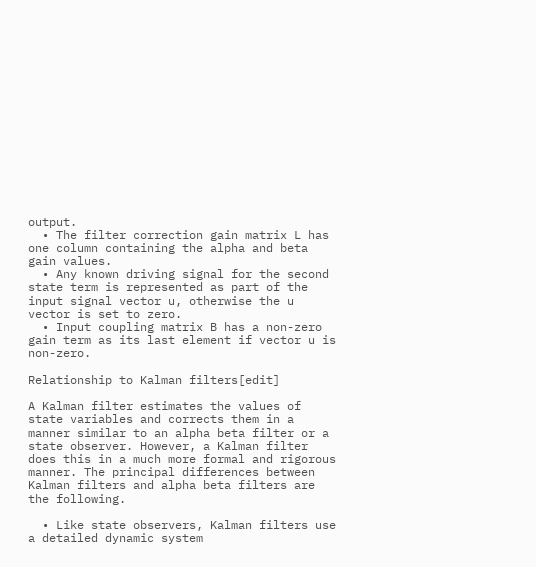output.
  • The filter correction gain matrix L has one column containing the alpha and beta gain values.
  • Any known driving signal for the second state term is represented as part of the input signal vector u, otherwise the u vector is set to zero.
  • Input coupling matrix B has a non-zero gain term as its last element if vector u is non-zero.

Relationship to Kalman filters[edit]

A Kalman filter estimates the values of state variables and corrects them in a manner similar to an alpha beta filter or a state observer. However, a Kalman filter does this in a much more formal and rigorous manner. The principal differences between Kalman filters and alpha beta filters are the following.

  • Like state observers, Kalman filters use a detailed dynamic system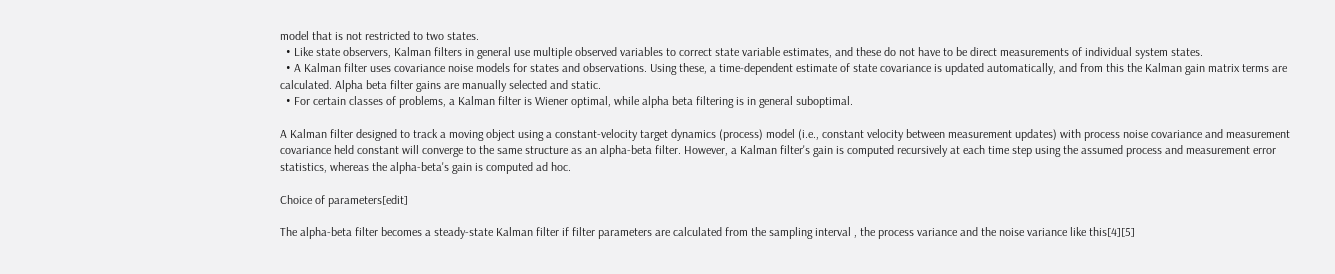model that is not restricted to two states.
  • Like state observers, Kalman filters in general use multiple observed variables to correct state variable estimates, and these do not have to be direct measurements of individual system states.
  • A Kalman filter uses covariance noise models for states and observations. Using these, a time-dependent estimate of state covariance is updated automatically, and from this the Kalman gain matrix terms are calculated. Alpha beta filter gains are manually selected and static.
  • For certain classes of problems, a Kalman filter is Wiener optimal, while alpha beta filtering is in general suboptimal.

A Kalman filter designed to track a moving object using a constant-velocity target dynamics (process) model (i.e., constant velocity between measurement updates) with process noise covariance and measurement covariance held constant will converge to the same structure as an alpha-beta filter. However, a Kalman filter's gain is computed recursively at each time step using the assumed process and measurement error statistics, whereas the alpha-beta's gain is computed ad hoc.

Choice of parameters[edit]

The alpha-beta filter becomes a steady-state Kalman filter if filter parameters are calculated from the sampling interval , the process variance and the noise variance like this[4][5]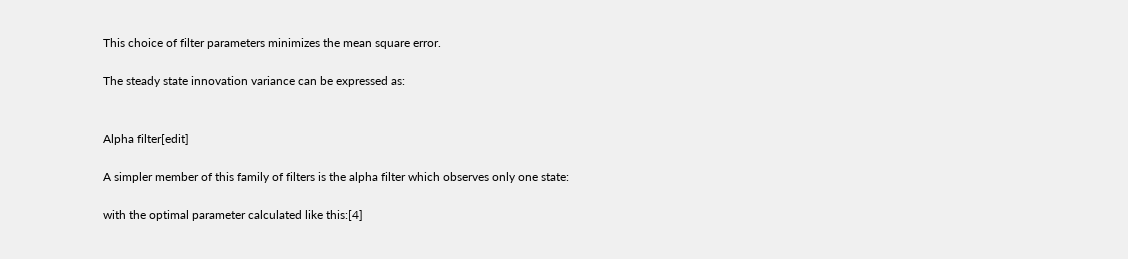This choice of filter parameters minimizes the mean square error.

The steady state innovation variance can be expressed as:


Alpha filter[edit]

A simpler member of this family of filters is the alpha filter which observes only one state:

with the optimal parameter calculated like this:[4]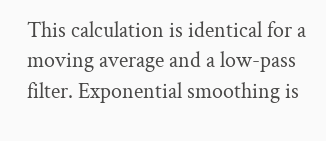This calculation is identical for a moving average and a low-pass filter. Exponential smoothing is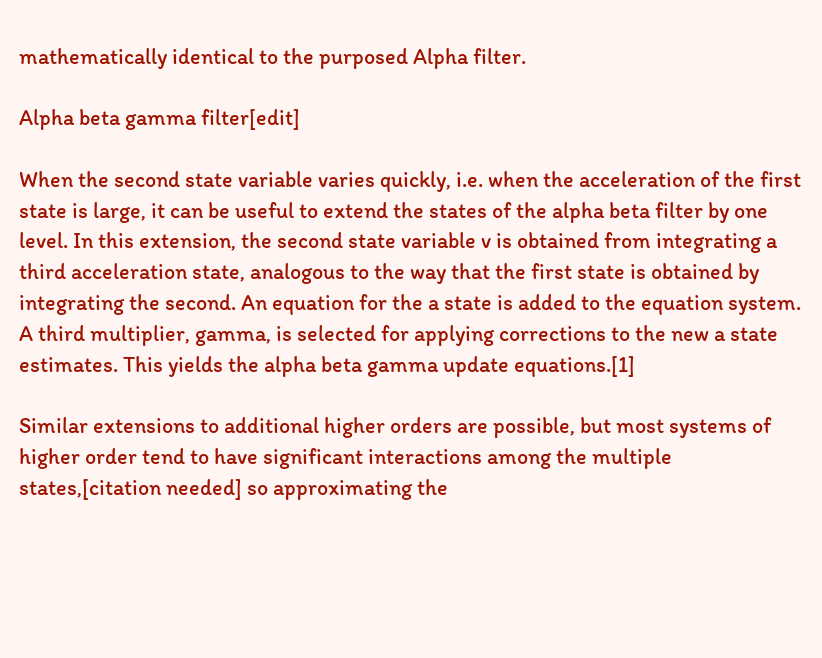mathematically identical to the purposed Alpha filter.

Alpha beta gamma filter[edit]

When the second state variable varies quickly, i.e. when the acceleration of the first state is large, it can be useful to extend the states of the alpha beta filter by one level. In this extension, the second state variable v is obtained from integrating a third acceleration state, analogous to the way that the first state is obtained by integrating the second. An equation for the a state is added to the equation system. A third multiplier, gamma, is selected for applying corrections to the new a state estimates. This yields the alpha beta gamma update equations.[1]

Similar extensions to additional higher orders are possible, but most systems of higher order tend to have significant interactions among the multiple states,[citation needed] so approximating the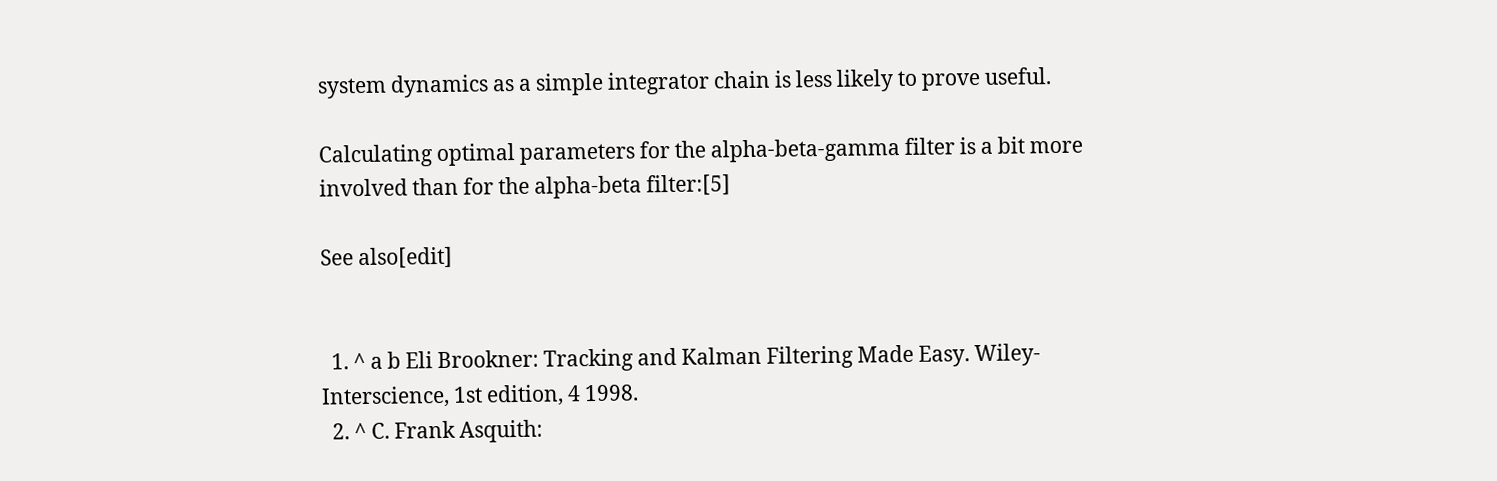system dynamics as a simple integrator chain is less likely to prove useful.

Calculating optimal parameters for the alpha-beta-gamma filter is a bit more involved than for the alpha-beta filter:[5]

See also[edit]


  1. ^ a b Eli Brookner: Tracking and Kalman Filtering Made Easy. Wiley-Interscience, 1st edition, 4 1998.
  2. ^ C. Frank Asquith: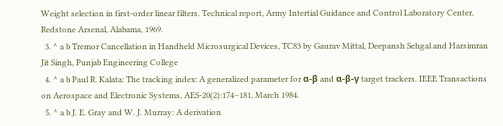Weight selection in first-order linear filters. Technical report, Army Intertial Guidance and Control Laboratory Center, Redstone Arsenal, Alabama, 1969.
  3. ^ a b Tremor Cancellation in Handheld Microsurgical Devices, TC83 by Gaurav Mittal, Deepansh Sehgal and Harsimran Jit Singh, Punjab Engineering College
  4. ^ a b Paul R. Kalata: The tracking index: A generalized parameter for α-β and α-β-γ target trackers. IEEE Transactions on Aerospace and Electronic Systems, AES-20(2):174–181, March 1984.
  5. ^ a b J. E. Gray and W. J. Murray: A derivation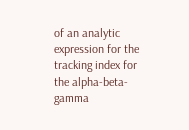of an analytic expression for the tracking index for the alpha-beta-gamma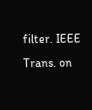filter. IEEE Trans. on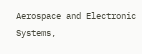Aerospace and Electronic Systems,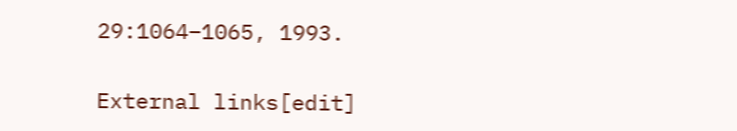29:1064–1065, 1993.

External links[edit]